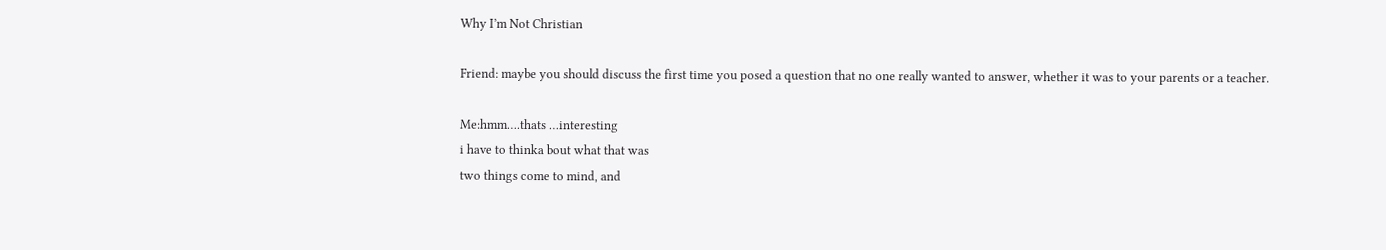Why I’m Not Christian

Friend: maybe you should discuss the first time you posed a question that no one really wanted to answer, whether it was to your parents or a teacher.

Me:hmm….thats …interesting
i have to thinka bout what that was
two things come to mind, and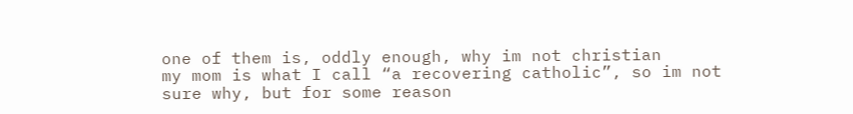one of them is, oddly enough, why im not christian
my mom is what I call “a recovering catholic”, so im not sure why, but for some reason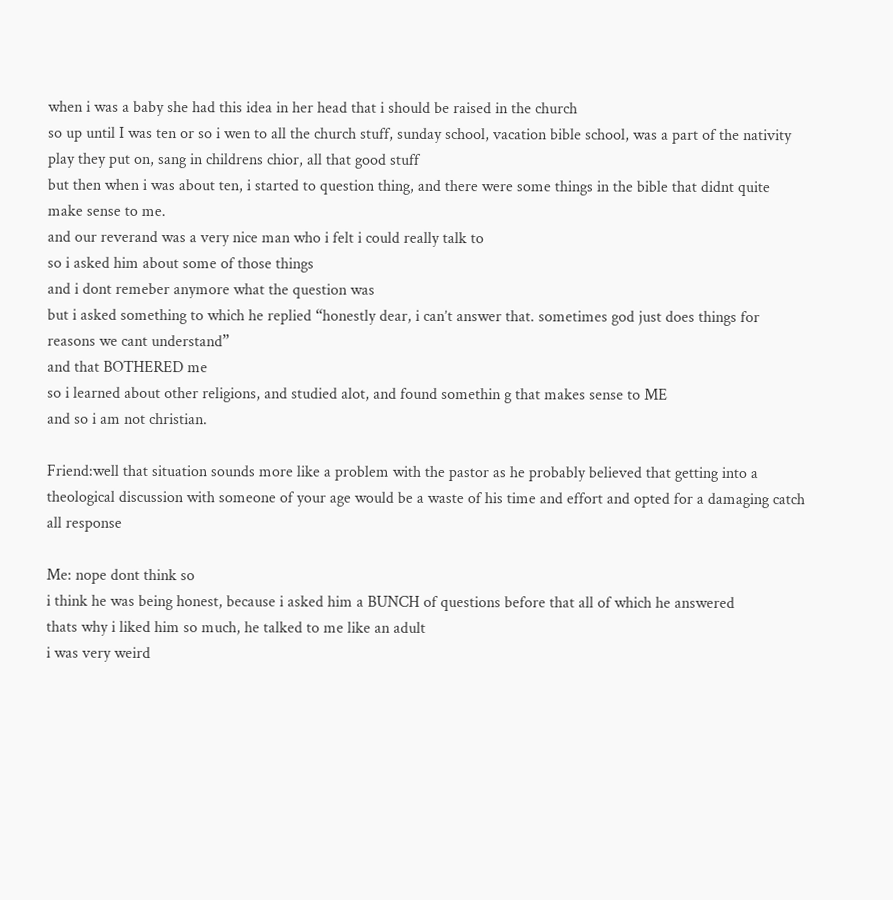when i was a baby she had this idea in her head that i should be raised in the church
so up until I was ten or so i wen to all the church stuff, sunday school, vacation bible school, was a part of the nativity play they put on, sang in childrens chior, all that good stuff
but then when i was about ten, i started to question thing, and there were some things in the bible that didnt quite make sense to me.
and our reverand was a very nice man who i felt i could really talk to
so i asked him about some of those things
and i dont remeber anymore what the question was
but i asked something to which he replied “honestly dear, i can’t answer that. sometimes god just does things for reasons we cant understand”
and that BOTHERED me
so i learned about other religions, and studied alot, and found somethin g that makes sense to ME
and so i am not christian.

Friend:well that situation sounds more like a problem with the pastor as he probably believed that getting into a theological discussion with someone of your age would be a waste of his time and effort and opted for a damaging catch all response

Me: nope dont think so
i think he was being honest, because i asked him a BUNCH of questions before that all of which he answered
thats why i liked him so much, he talked to me like an adult
i was very weird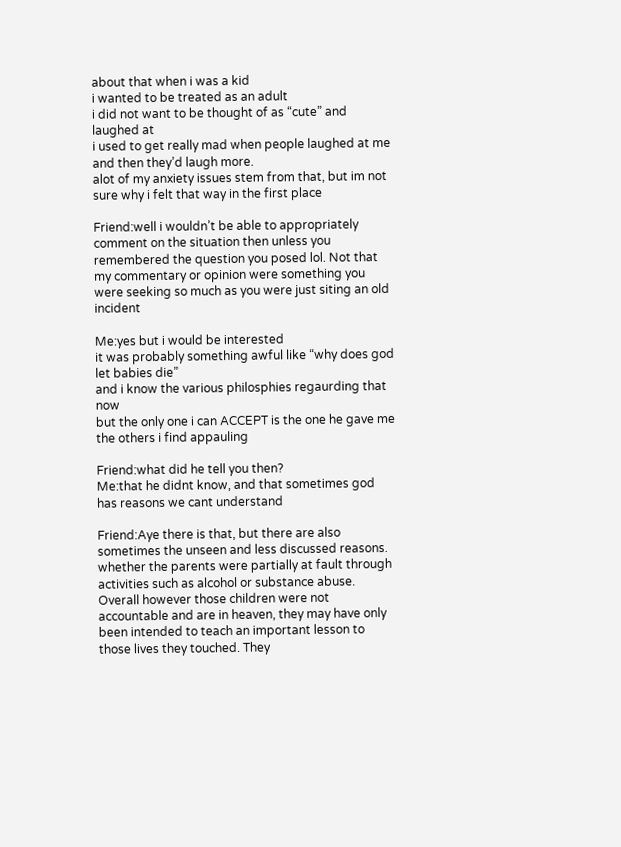about that when i was a kid
i wanted to be treated as an adult
i did not want to be thought of as “cute” and laughed at
i used to get really mad when people laughed at me
and then they’d laugh more.
alot of my anxiety issues stem from that, but im not sure why i felt that way in the first place

Friend:well i wouldn’t be able to appropriately comment on the situation then unless you remembered the question you posed lol. Not that my commentary or opinion were something you were seeking so much as you were just siting an old incident

Me:yes but i would be interested
it was probably something awful like “why does god let babies die”
and i know the various philosphies regaurding that now
but the only one i can ACCEPT is the one he gave me
the others i find appauling

Friend:what did he tell you then?
Me:that he didnt know, and that sometimes god has reasons we cant understand

Friend:Aye there is that, but there are also sometimes the unseen and less discussed reasons. whether the parents were partially at fault through activities such as alcohol or substance abuse. Overall however those children were not accountable and are in heaven, they may have only been intended to teach an important lesson to those lives they touched. They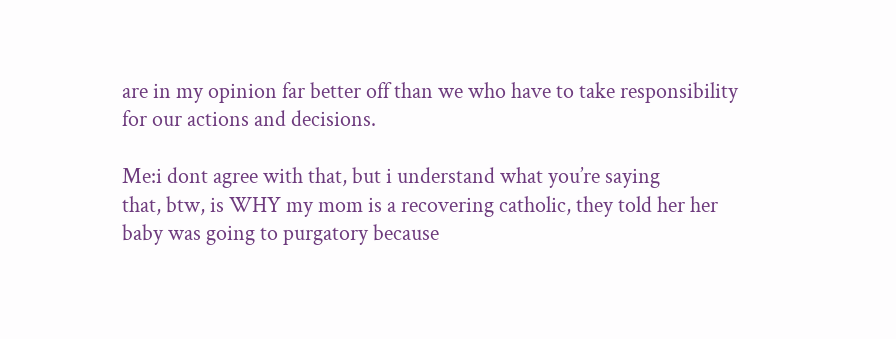are in my opinion far better off than we who have to take responsibility for our actions and decisions.

Me:i dont agree with that, but i understand what you’re saying
that, btw, is WHY my mom is a recovering catholic, they told her her baby was going to purgatory because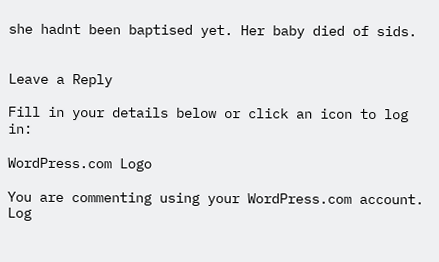she hadnt been baptised yet. Her baby died of sids.


Leave a Reply

Fill in your details below or click an icon to log in:

WordPress.com Logo

You are commenting using your WordPress.com account. Log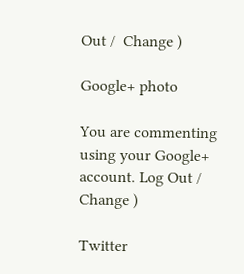Out /  Change )

Google+ photo

You are commenting using your Google+ account. Log Out /  Change )

Twitter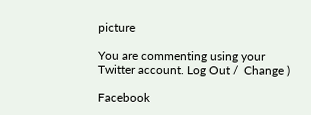picture

You are commenting using your Twitter account. Log Out /  Change )

Facebook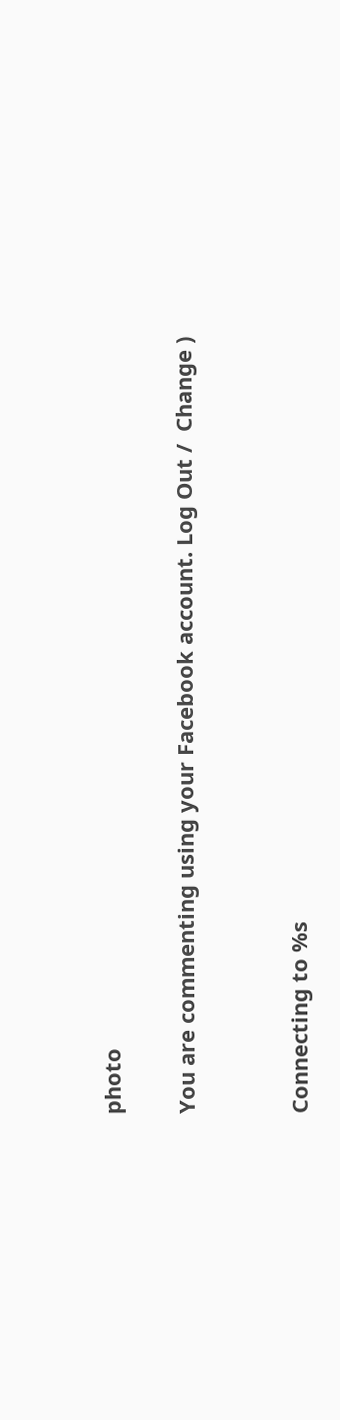photo

You are commenting using your Facebook account. Log Out /  Change )


Connecting to %s